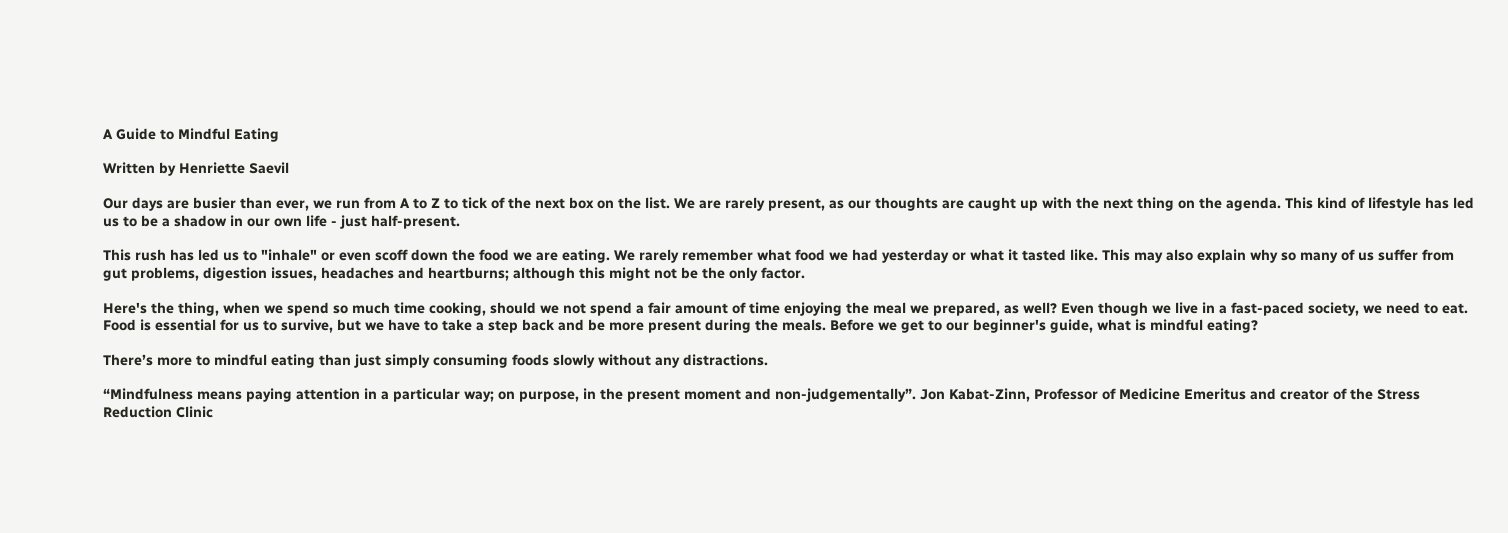A Guide to Mindful Eating

Written by Henriette Saevil

Our days are busier than ever, we run from A to Z to tick of the next box on the list. We are rarely present, as our thoughts are caught up with the next thing on the agenda. This kind of lifestyle has led us to be a shadow in our own life - just half-present.

This rush has led us to "inhale" or even scoff down the food we are eating. We rarely remember what food we had yesterday or what it tasted like. This may also explain why so many of us suffer from gut problems, digestion issues, headaches and heartburns; although this might not be the only factor.

Here's the thing, when we spend so much time cooking, should we not spend a fair amount of time enjoying the meal we prepared, as well? Even though we live in a fast-paced society, we need to eat. Food is essential for us to survive, but we have to take a step back and be more present during the meals. Before we get to our beginner's guide, what is mindful eating?

There’s more to mindful eating than just simply consuming foods slowly without any distractions.

“Mindfulness means paying attention in a particular way; on purpose, in the present moment and non-judgementally”. Jon Kabat-Zinn, Professor of Medicine Emeritus and creator of the Stress Reduction Clinic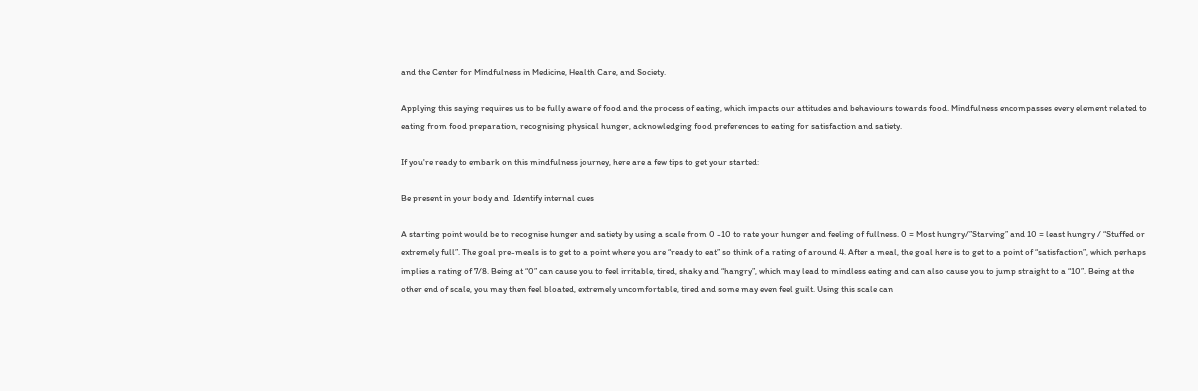and the Center for Mindfulness in Medicine, Health Care, and Society.

Applying this saying requires us to be fully aware of food and the process of eating, which impacts our attitudes and behaviours towards food. Mindfulness encompasses every element related to eating from food preparation, recognising physical hunger, acknowledging food preferences to eating for satisfaction and satiety.

If you're ready to embark on this mindfulness journey, here are a few tips to get your started:

Be present in your body and  Identify internal cues

A starting point would be to recognise hunger and satiety by using a scale from 0 -10 to rate your hunger and feeling of fullness. 0 = Most hungry/”Starving” and 10 = least hungry / “Stuffed or extremely full”. The goal pre-meals is to get to a point where you are “ready to eat” so think of a rating of around 4. After a meal, the goal here is to get to a point of “satisfaction”, which perhaps implies a rating of 7/8. Being at “0” can cause you to feel irritable, tired, shaky and “hangry”, which may lead to mindless eating and can also cause you to jump straight to a “10”. Being at the other end of scale, you may then feel bloated, extremely uncomfortable, tired and some may even feel guilt. Using this scale can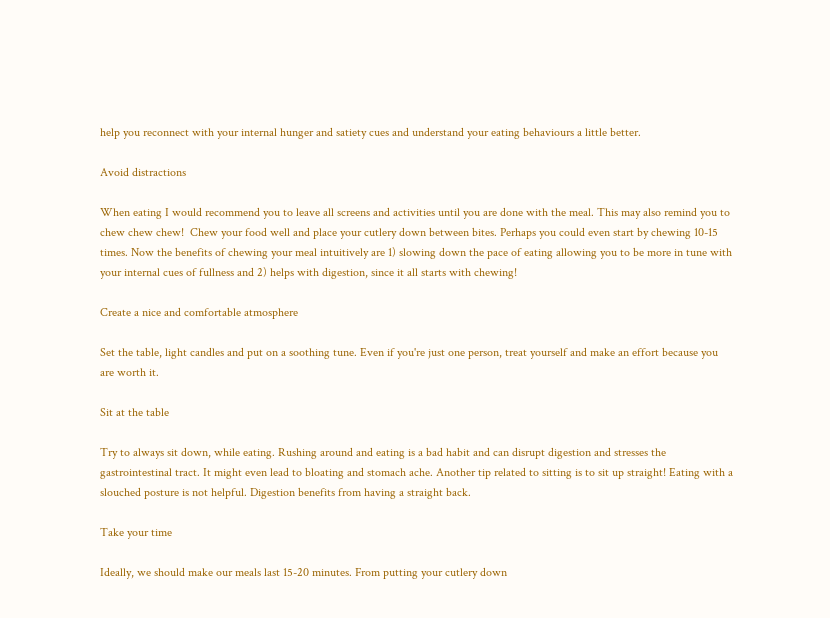help you reconnect with your internal hunger and satiety cues and understand your eating behaviours a little better.

Avoid distractions

When eating I would recommend you to leave all screens and activities until you are done with the meal. This may also remind you to chew chew chew!  Chew your food well and place your cutlery down between bites. Perhaps you could even start by chewing 10-15 times. Now the benefits of chewing your meal intuitively are 1) slowing down the pace of eating allowing you to be more in tune with your internal cues of fullness and 2) helps with digestion, since it all starts with chewing!

Create a nice and comfortable atmosphere

Set the table, light candles and put on a soothing tune. Even if you're just one person, treat yourself and make an effort because you are worth it.

Sit at the table

Try to always sit down, while eating. Rushing around and eating is a bad habit and can disrupt digestion and stresses the gastrointestinal tract. It might even lead to bloating and stomach ache. Another tip related to sitting is to sit up straight! Eating with a slouched posture is not helpful. Digestion benefits from having a straight back.

Take your time

Ideally, we should make our meals last 15-20 minutes. From putting your cutlery down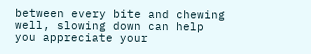between every bite and chewing well, slowing down can help you appreciate your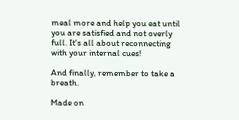meal more and help you eat until you are satisfied and not overly full. It's all about reconnecting with your internal cues!

And finally, remember to take a breath.

Made on